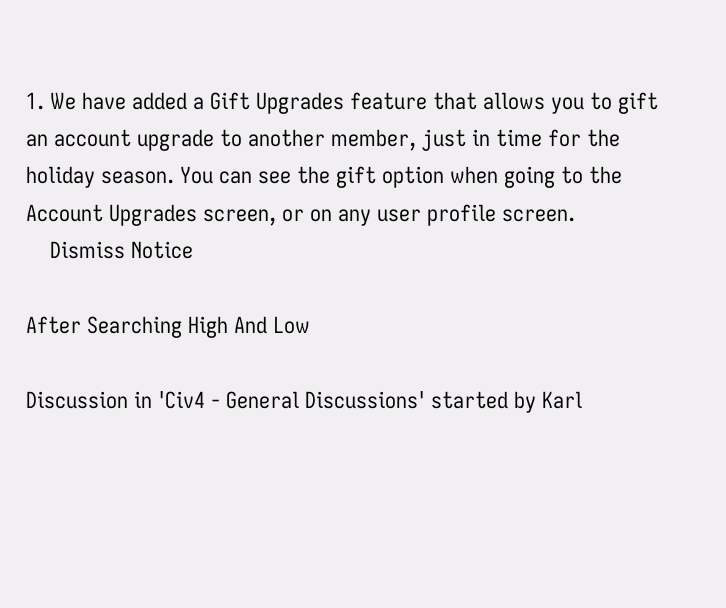1. We have added a Gift Upgrades feature that allows you to gift an account upgrade to another member, just in time for the holiday season. You can see the gift option when going to the Account Upgrades screen, or on any user profile screen.
    Dismiss Notice

After Searching High And Low

Discussion in 'Civ4 - General Discussions' started by Karl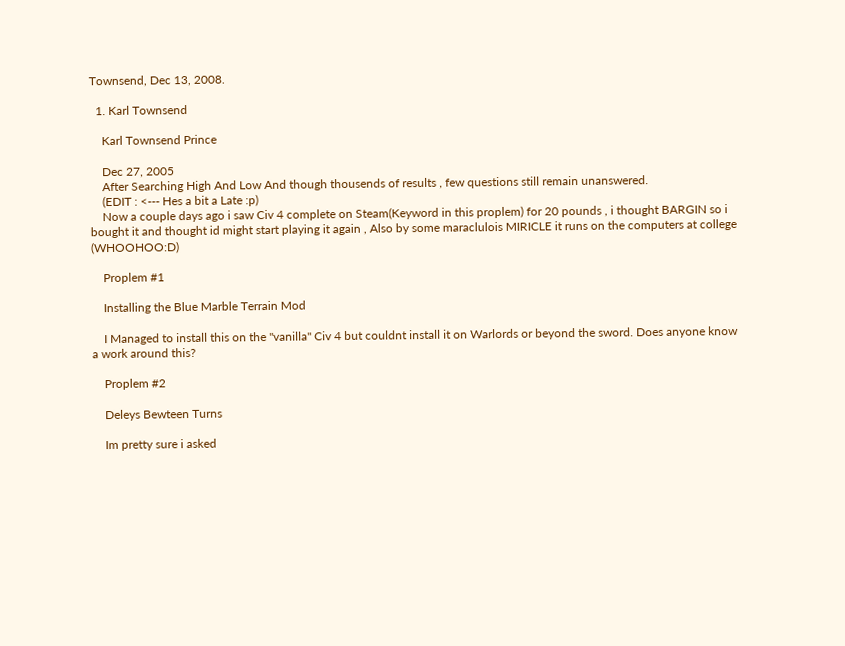Townsend, Dec 13, 2008.

  1. Karl Townsend

    Karl Townsend Prince

    Dec 27, 2005
    After Searching High And Low And though thousends of results , few questions still remain unanswered.
    (EDIT : <--- Hes a bit a Late :p)
    Now a couple days ago i saw Civ 4 complete on Steam(Keyword in this proplem) for 20 pounds , i thought BARGIN so i bought it and thought id might start playing it again , Also by some maraclulois MIRICLE it runs on the computers at college (WHOOHOO:D)

    Proplem #1

    Installing the Blue Marble Terrain Mod

    I Managed to install this on the "vanilla" Civ 4 but couldnt install it on Warlords or beyond the sword. Does anyone know a work around this?

    Proplem #2

    Deleys Bewteen Turns

    Im pretty sure i asked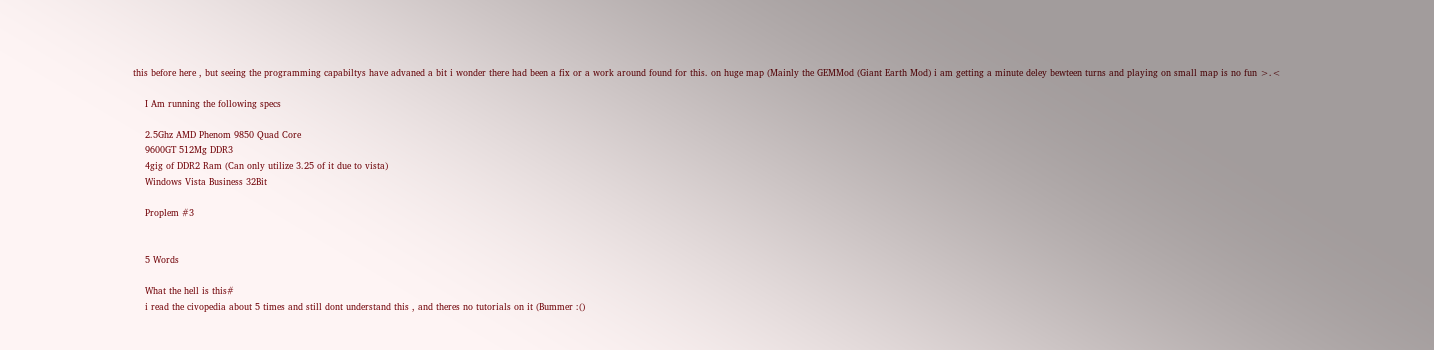this before here , but seeing the programming capabiltys have advaned a bit i wonder there had been a fix or a work around found for this. on huge map (Mainly the GEMMod (Giant Earth Mod) i am getting a minute deley bewteen turns and playing on small map is no fun >.<

    I Am running the following specs

    2.5Ghz AMD Phenom 9850 Quad Core
    9600GT 512Mg DDR3
    4gig of DDR2 Ram (Can only utilize 3.25 of it due to vista)
    Windows Vista Business 32Bit

    Proplem #3


    5 Words

    What the hell is this#
    i read the civopedia about 5 times and still dont understand this , and theres no tutorials on it (Bummer :()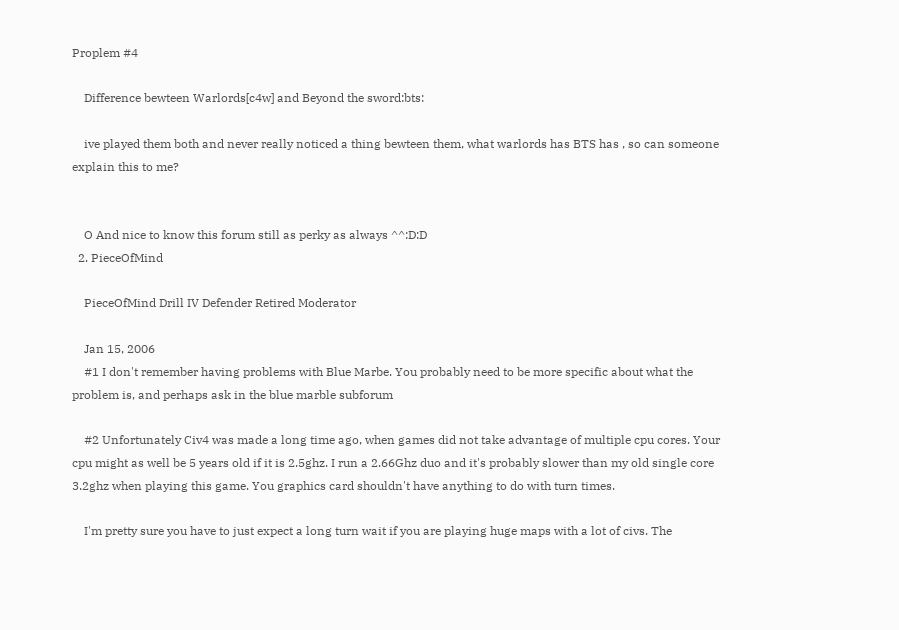Proplem #4

    Difference bewteen Warlords[c4w] and Beyond the sword:bts:

    ive played them both and never really noticed a thing bewteen them, what warlords has BTS has , so can someone explain this to me?


    O And nice to know this forum still as perky as always ^^:D:D
  2. PieceOfMind

    PieceOfMind Drill IV Defender Retired Moderator

    Jan 15, 2006
    #1 I don't remember having problems with Blue Marbe. You probably need to be more specific about what the problem is, and perhaps ask in the blue marble subforum

    #2 Unfortunately Civ4 was made a long time ago, when games did not take advantage of multiple cpu cores. Your cpu might as well be 5 years old if it is 2.5ghz. I run a 2.66Ghz duo and it's probably slower than my old single core 3.2ghz when playing this game. You graphics card shouldn't have anything to do with turn times.

    I'm pretty sure you have to just expect a long turn wait if you are playing huge maps with a lot of civs. The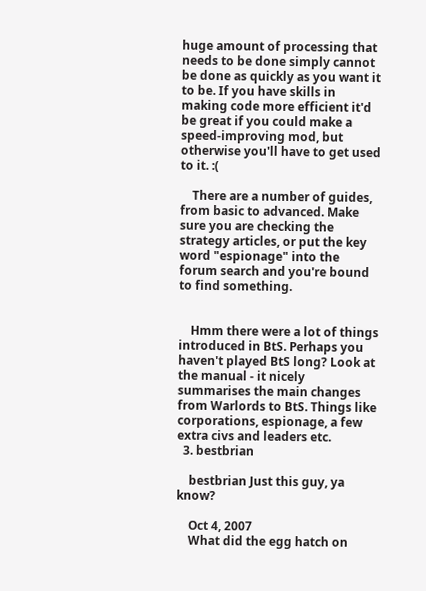huge amount of processing that needs to be done simply cannot be done as quickly as you want it to be. If you have skills in making code more efficient it'd be great if you could make a speed-improving mod, but otherwise you'll have to get used to it. :(

    There are a number of guides, from basic to advanced. Make sure you are checking the strategy articles, or put the key word "espionage" into the forum search and you're bound to find something.


    Hmm there were a lot of things introduced in BtS. Perhaps you haven't played BtS long? Look at the manual - it nicely summarises the main changes from Warlords to BtS. Things like corporations, espionage, a few extra civs and leaders etc.
  3. bestbrian

    bestbrian Just this guy, ya know?

    Oct 4, 2007
    What did the egg hatch on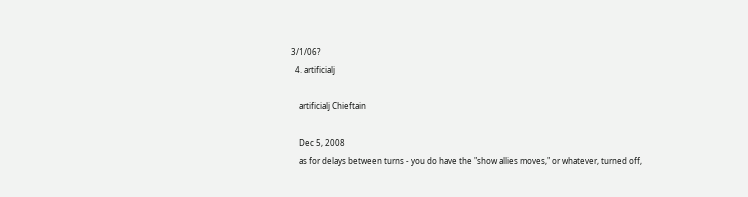3/1/06?
  4. artificialj

    artificialj Chieftain

    Dec 5, 2008
    as for delays between turns - you do have the "show allies moves," or whatever, turned off,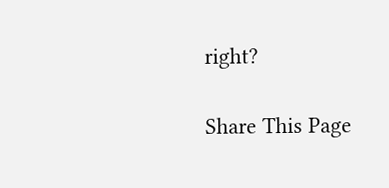right?

Share This Page